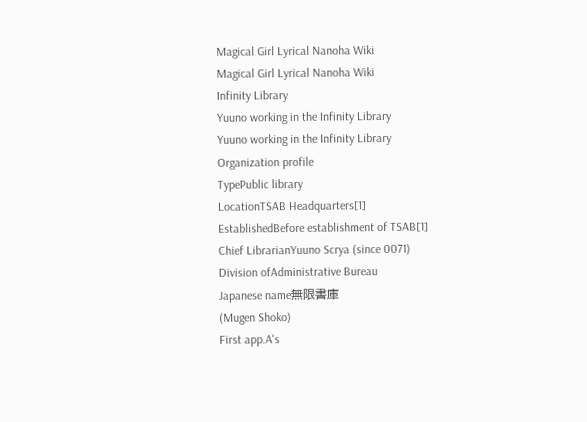Magical Girl Lyrical Nanoha Wiki
Magical Girl Lyrical Nanoha Wiki
Infinity Library
Yuuno working in the Infinity Library
Yuuno working in the Infinity Library
Organization profile
TypePublic library
LocationTSAB Headquarters[1]
EstablishedBefore establishment of TSAB[1]
Chief LibrarianYuuno Scrya (since 0071)
Division ofAdministrative Bureau
Japanese name無限書庫
(Mugen Shoko)
First app.A's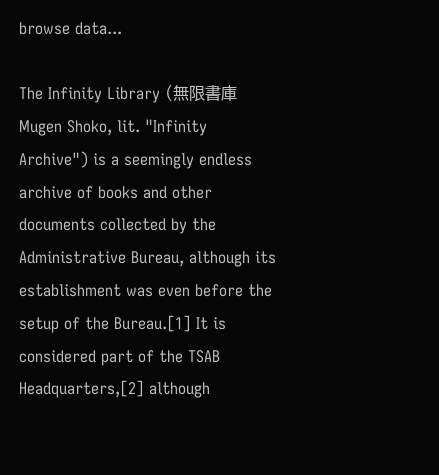browse data...

The Infinity Library (無限書庫 Mugen Shoko, lit. "Infinity Archive") is a seemingly endless archive of books and other documents collected by the Administrative Bureau, although its establishment was even before the setup of the Bureau.[1] It is considered part of the TSAB Headquarters,[2] although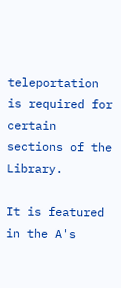teleportation is required for certain sections of the Library.

It is featured in the A's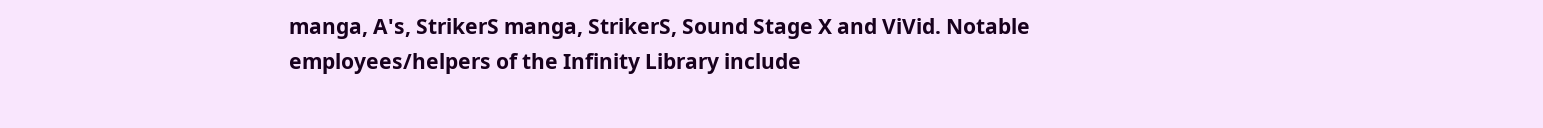manga, A's, StrikerS manga, StrikerS, Sound Stage X and ViVid. Notable employees/helpers of the Infinity Library include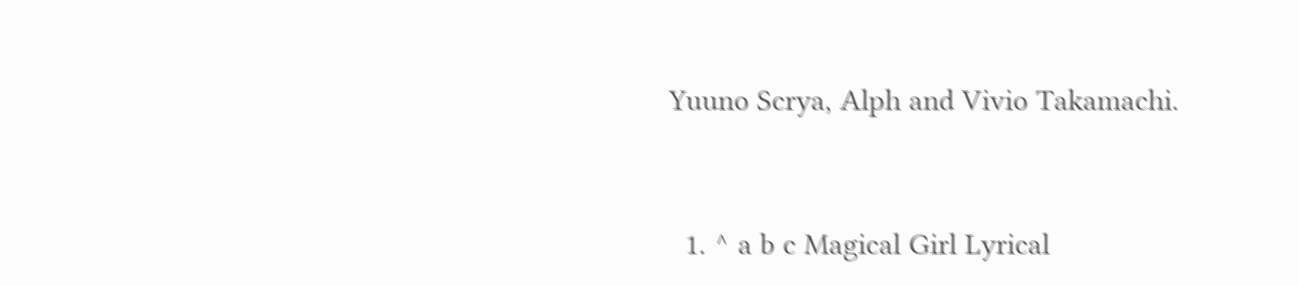Yuuno Scrya, Alph and Vivio Takamachi.



  1. ^ a b c Magical Girl Lyrical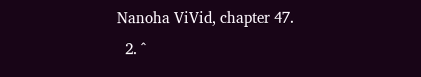Nanoha ViVid, chapter 47.
  2. ^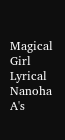Magical Girl Lyrical Nanoha A's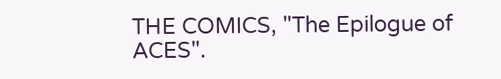THE COMICS, "The Epilogue of ACES".